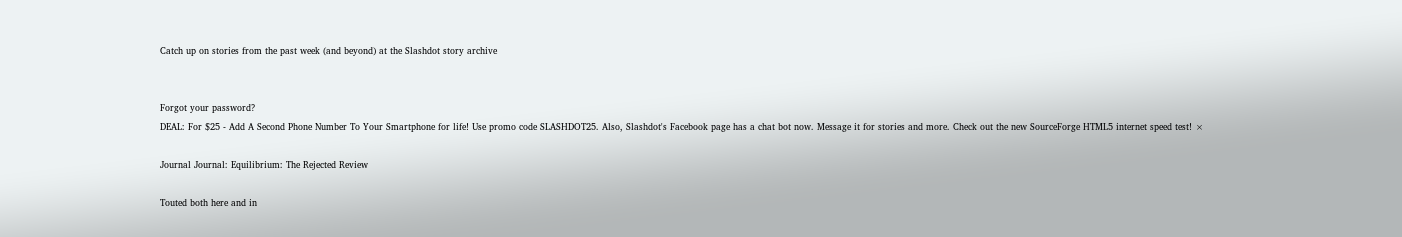Catch up on stories from the past week (and beyond) at the Slashdot story archive


Forgot your password?
DEAL: For $25 - Add A Second Phone Number To Your Smartphone for life! Use promo code SLASHDOT25. Also, Slashdot's Facebook page has a chat bot now. Message it for stories and more. Check out the new SourceForge HTML5 internet speed test! ×

Journal Journal: Equilibrium: The Rejected Review

Touted both here and in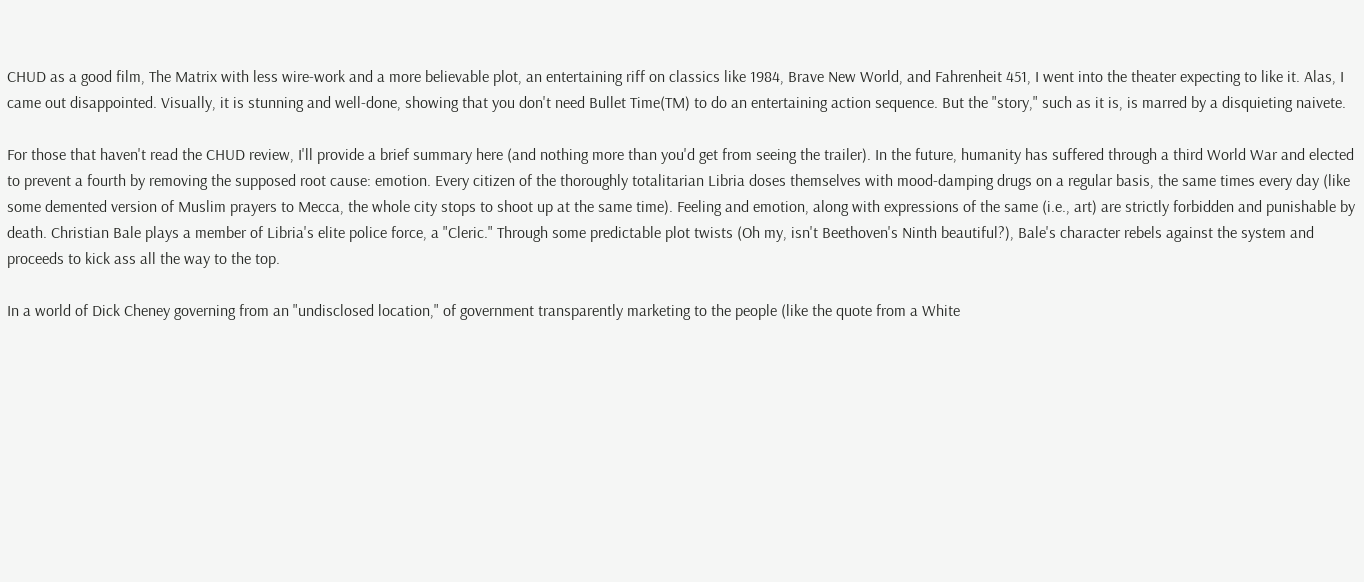CHUD as a good film, The Matrix with less wire-work and a more believable plot, an entertaining riff on classics like 1984, Brave New World, and Fahrenheit 451, I went into the theater expecting to like it. Alas, I came out disappointed. Visually, it is stunning and well-done, showing that you don't need Bullet Time(TM) to do an entertaining action sequence. But the "story," such as it is, is marred by a disquieting naivete.

For those that haven't read the CHUD review, I'll provide a brief summary here (and nothing more than you'd get from seeing the trailer). In the future, humanity has suffered through a third World War and elected to prevent a fourth by removing the supposed root cause: emotion. Every citizen of the thoroughly totalitarian Libria doses themselves with mood-damping drugs on a regular basis, the same times every day (like some demented version of Muslim prayers to Mecca, the whole city stops to shoot up at the same time). Feeling and emotion, along with expressions of the same (i.e., art) are strictly forbidden and punishable by death. Christian Bale plays a member of Libria's elite police force, a "Cleric." Through some predictable plot twists (Oh my, isn't Beethoven's Ninth beautiful?), Bale's character rebels against the system and proceeds to kick ass all the way to the top.

In a world of Dick Cheney governing from an "undisclosed location," of government transparently marketing to the people (like the quote from a White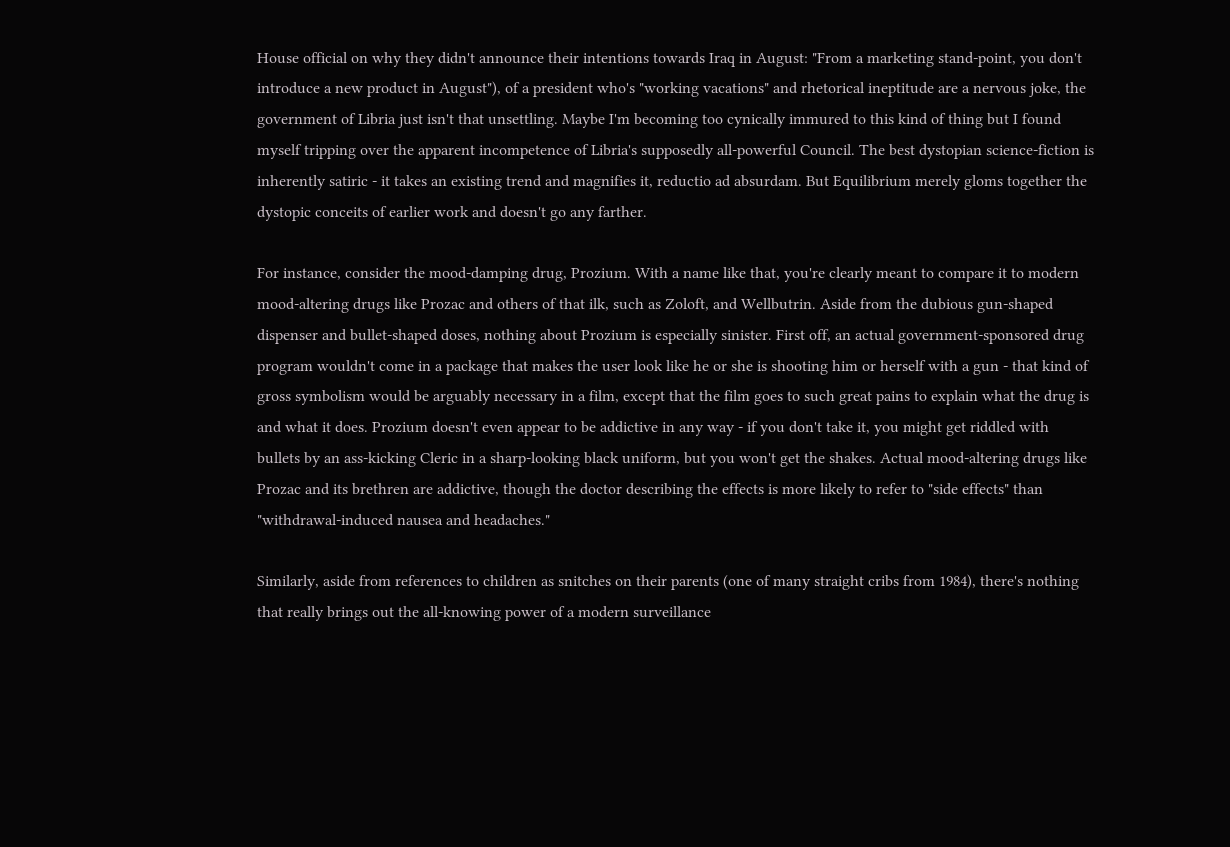House official on why they didn't announce their intentions towards Iraq in August: "From a marketing stand-point, you don't introduce a new product in August"), of a president who's "working vacations" and rhetorical ineptitude are a nervous joke, the government of Libria just isn't that unsettling. Maybe I'm becoming too cynically immured to this kind of thing but I found myself tripping over the apparent incompetence of Libria's supposedly all-powerful Council. The best dystopian science-fiction is inherently satiric - it takes an existing trend and magnifies it, reductio ad absurdam. But Equilibrium merely gloms together the dystopic conceits of earlier work and doesn't go any farther.

For instance, consider the mood-damping drug, Prozium. With a name like that, you're clearly meant to compare it to modern mood-altering drugs like Prozac and others of that ilk, such as Zoloft, and Wellbutrin. Aside from the dubious gun-shaped dispenser and bullet-shaped doses, nothing about Prozium is especially sinister. First off, an actual government-sponsored drug program wouldn't come in a package that makes the user look like he or she is shooting him or herself with a gun - that kind of gross symbolism would be arguably necessary in a film, except that the film goes to such great pains to explain what the drug is and what it does. Prozium doesn't even appear to be addictive in any way - if you don't take it, you might get riddled with bullets by an ass-kicking Cleric in a sharp-looking black uniform, but you won't get the shakes. Actual mood-altering drugs like Prozac and its brethren are addictive, though the doctor describing the effects is more likely to refer to "side effects" than "withdrawal-induced nausea and headaches."

Similarly, aside from references to children as snitches on their parents (one of many straight cribs from 1984), there's nothing that really brings out the all-knowing power of a modern surveillance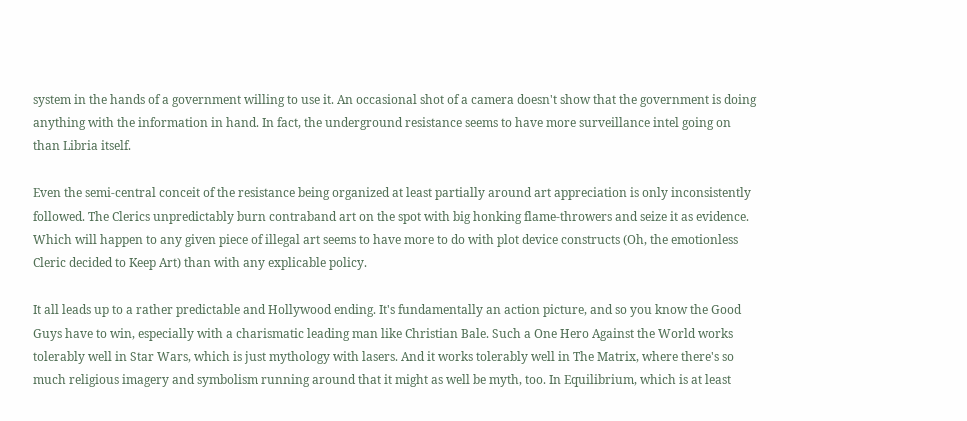system in the hands of a government willing to use it. An occasional shot of a camera doesn't show that the government is doing anything with the information in hand. In fact, the underground resistance seems to have more surveillance intel going on than Libria itself.

Even the semi-central conceit of the resistance being organized at least partially around art appreciation is only inconsistently followed. The Clerics unpredictably burn contraband art on the spot with big honking flame-throwers and seize it as evidence. Which will happen to any given piece of illegal art seems to have more to do with plot device constructs (Oh, the emotionless Cleric decided to Keep Art) than with any explicable policy.

It all leads up to a rather predictable and Hollywood ending. It's fundamentally an action picture, and so you know the Good Guys have to win, especially with a charismatic leading man like Christian Bale. Such a One Hero Against the World works tolerably well in Star Wars, which is just mythology with lasers. And it works tolerably well in The Matrix, where there's so much religious imagery and symbolism running around that it might as well be myth, too. In Equilibrium, which is at least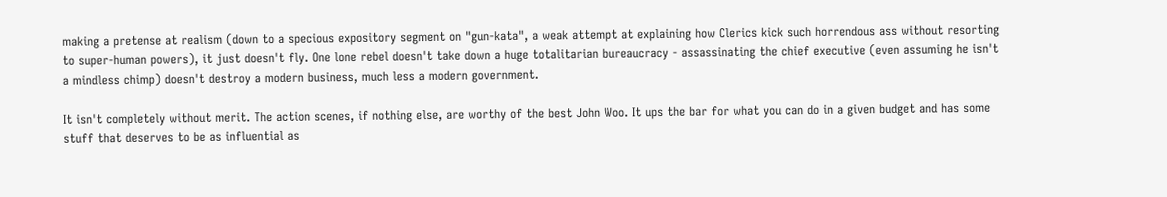making a pretense at realism (down to a specious expository segment on "gun-kata", a weak attempt at explaining how Clerics kick such horrendous ass without resorting to super-human powers), it just doesn't fly. One lone rebel doesn't take down a huge totalitarian bureaucracy - assassinating the chief executive (even assuming he isn't a mindless chimp) doesn't destroy a modern business, much less a modern government.

It isn't completely without merit. The action scenes, if nothing else, are worthy of the best John Woo. It ups the bar for what you can do in a given budget and has some stuff that deserves to be as influential as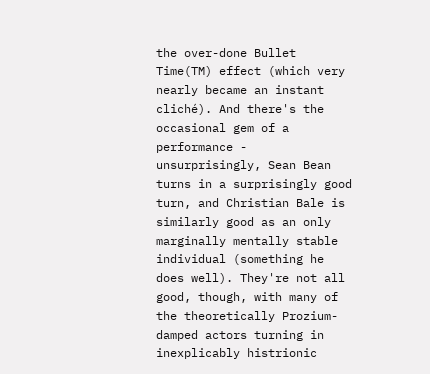the over-done Bullet Time(TM) effect (which very nearly became an instant cliché). And there's the occasional gem of a performance - unsurprisingly, Sean Bean turns in a surprisingly good turn, and Christian Bale is similarly good as an only marginally mentally stable individual (something he does well). They're not all good, though, with many of the theoretically Prozium-damped actors turning in inexplicably histrionic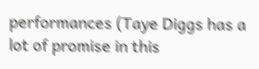performances (Taye Diggs has a lot of promise in this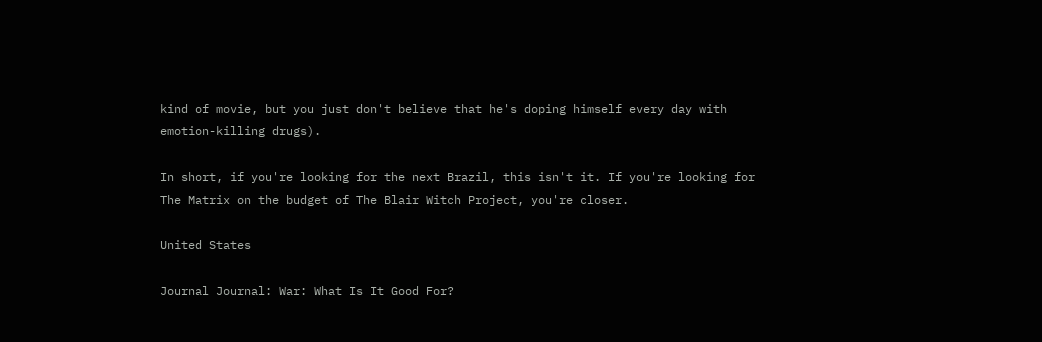kind of movie, but you just don't believe that he's doping himself every day with emotion-killing drugs).

In short, if you're looking for the next Brazil, this isn't it. If you're looking for The Matrix on the budget of The Blair Witch Project, you're closer.

United States

Journal Journal: War: What Is It Good For?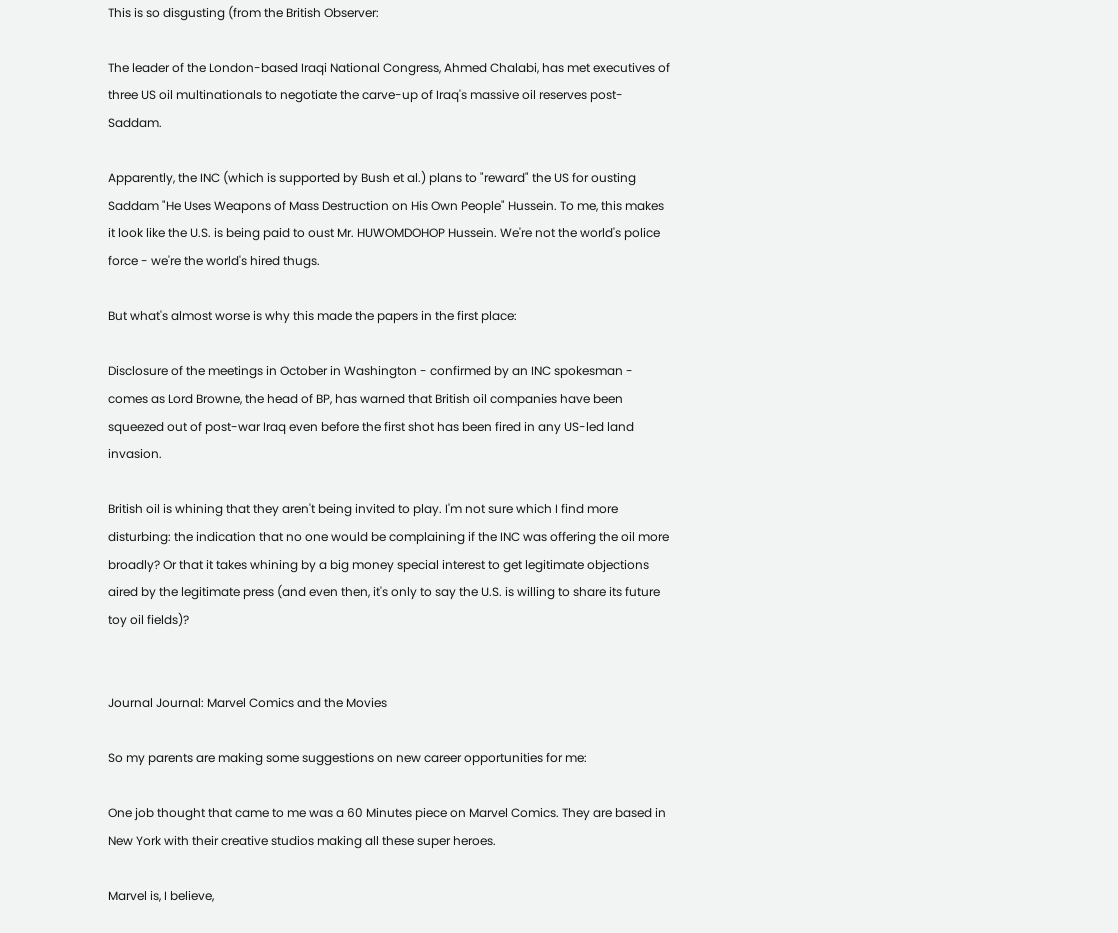This is so disgusting (from the British Observer:

The leader of the London-based Iraqi National Congress, Ahmed Chalabi, has met executives of three US oil multinationals to negotiate the carve-up of Iraq's massive oil reserves post-Saddam.

Apparently, the INC (which is supported by Bush et al.) plans to "reward" the US for ousting Saddam "He Uses Weapons of Mass Destruction on His Own People" Hussein. To me, this makes it look like the U.S. is being paid to oust Mr. HUWOMDOHOP Hussein. We're not the world's police force - we're the world's hired thugs.

But what's almost worse is why this made the papers in the first place:

Disclosure of the meetings in October in Washington - confirmed by an INC spokesman - comes as Lord Browne, the head of BP, has warned that British oil companies have been squeezed out of post-war Iraq even before the first shot has been fired in any US-led land invasion.

British oil is whining that they aren't being invited to play. I'm not sure which I find more disturbing: the indication that no one would be complaining if the INC was offering the oil more broadly? Or that it takes whining by a big money special interest to get legitimate objections aired by the legitimate press (and even then, it's only to say the U.S. is willing to share its future toy oil fields)?


Journal Journal: Marvel Comics and the Movies

So my parents are making some suggestions on new career opportunities for me:

One job thought that came to me was a 60 Minutes piece on Marvel Comics. They are based in New York with their creative studios making all these super heroes.

Marvel is, I believe,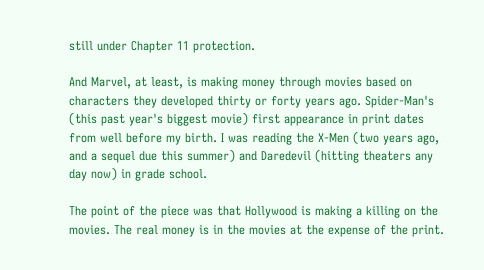still under Chapter 11 protection.

And Marvel, at least, is making money through movies based on characters they developed thirty or forty years ago. Spider-Man's (this past year's biggest movie) first appearance in print dates from well before my birth. I was reading the X-Men (two years ago, and a sequel due this summer) and Daredevil (hitting theaters any day now) in grade school.

The point of the piece was that Hollywood is making a killing on the movies. The real money is in the movies at the expense of the print.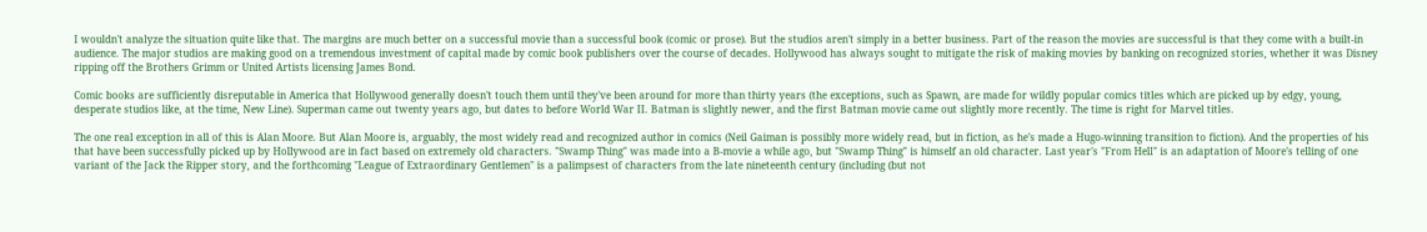I wouldn't analyze the situation quite like that. The margins are much better on a successful movie than a successful book (comic or prose). But the studios aren't simply in a better business. Part of the reason the movies are successful is that they come with a built-in audience. The major studios are making good on a tremendous investment of capital made by comic book publishers over the course of decades. Hollywood has always sought to mitigate the risk of making movies by banking on recognized stories, whether it was Disney ripping off the Brothers Grimm or United Artists licensing James Bond.

Comic books are sufficiently disreputable in America that Hollywood generally doesn't touch them until they've been around for more than thirty years (the exceptions, such as Spawn, are made for wildly popular comics titles which are picked up by edgy, young, desperate studios like, at the time, New Line). Superman came out twenty years ago, but dates to before World War II. Batman is slightly newer, and the first Batman movie came out slightly more recently. The time is right for Marvel titles.

The one real exception in all of this is Alan Moore. But Alan Moore is, arguably, the most widely read and recognized author in comics (Neil Gaiman is possibly more widely read, but in fiction, as he's made a Hugo-winning transition to fiction). And the properties of his that have been successfully picked up by Hollywood are in fact based on extremely old characters. "Swamp Thing" was made into a B-movie a while ago, but "Swamp Thing" is himself an old character. Last year's "From Hell" is an adaptation of Moore's telling of one variant of the Jack the Ripper story, and the forthcoming "League of Extraordinary Gentlemen" is a palimpsest of characters from the late nineteenth century (including (but not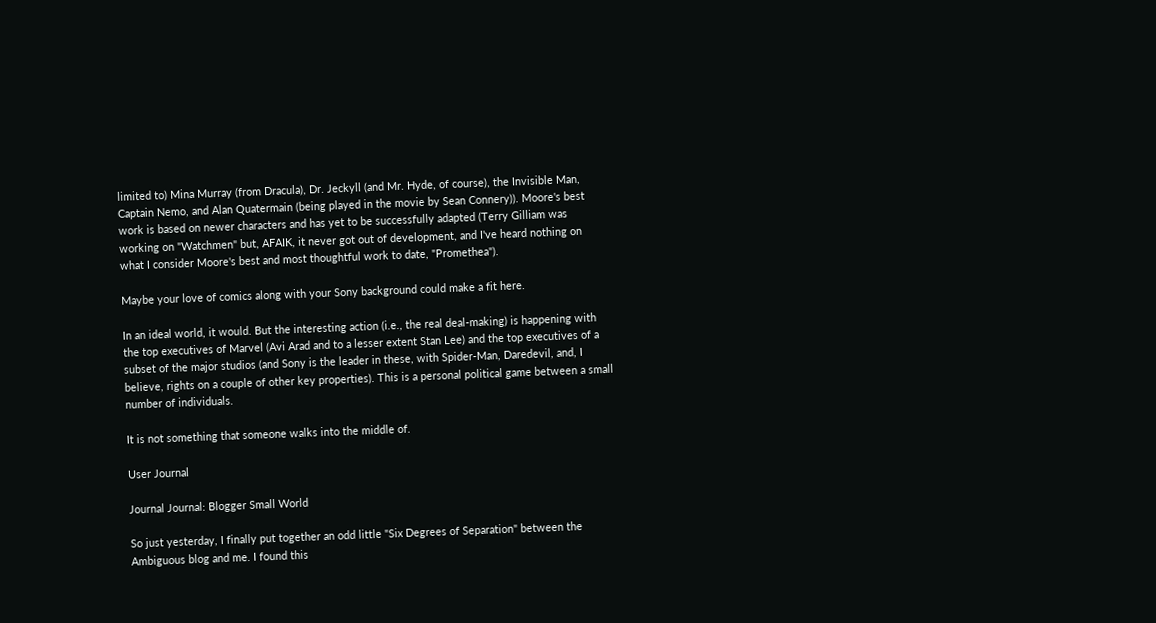limited to) Mina Murray (from Dracula), Dr. Jeckyll (and Mr. Hyde, of course), the Invisible Man, Captain Nemo, and Alan Quatermain (being played in the movie by Sean Connery)). Moore's best work is based on newer characters and has yet to be successfully adapted (Terry Gilliam was working on "Watchmen" but, AFAIK, it never got out of development, and I've heard nothing on what I consider Moore's best and most thoughtful work to date, "Promethea").

Maybe your love of comics along with your Sony background could make a fit here.

In an ideal world, it would. But the interesting action (i.e., the real deal-making) is happening with the top executives of Marvel (Avi Arad and to a lesser extent Stan Lee) and the top executives of a subset of the major studios (and Sony is the leader in these, with Spider-Man, Daredevil, and, I believe, rights on a couple of other key properties). This is a personal political game between a small number of individuals.

It is not something that someone walks into the middle of.

User Journal

Journal Journal: Blogger Small World

So just yesterday, I finally put together an odd little "Six Degrees of Separation" between the Ambiguous blog and me. I found this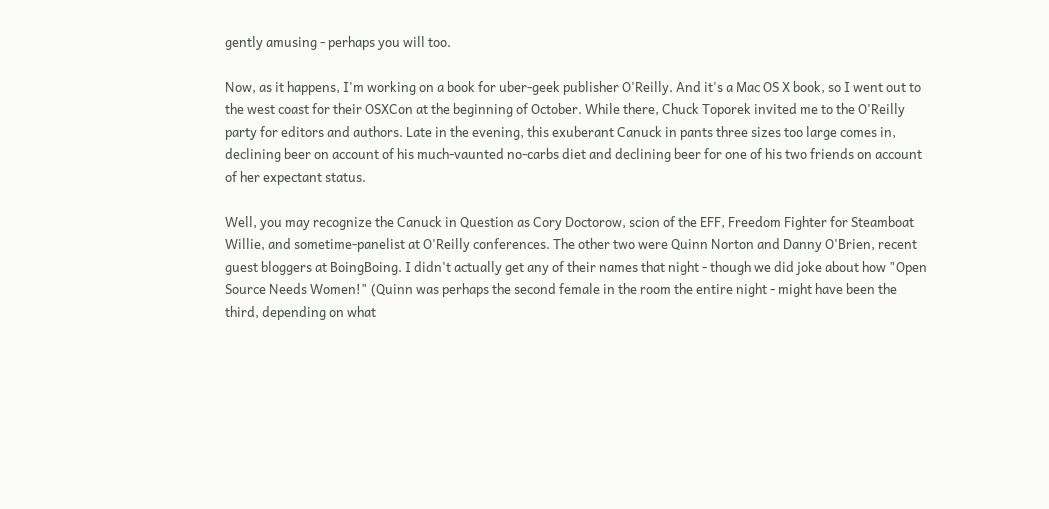gently amusing - perhaps you will too.

Now, as it happens, I'm working on a book for uber-geek publisher O'Reilly. And it's a Mac OS X book, so I went out to the west coast for their OSXCon at the beginning of October. While there, Chuck Toporek invited me to the O'Reilly party for editors and authors. Late in the evening, this exuberant Canuck in pants three sizes too large comes in, declining beer on account of his much-vaunted no-carbs diet and declining beer for one of his two friends on account of her expectant status.

Well, you may recognize the Canuck in Question as Cory Doctorow, scion of the EFF, Freedom Fighter for Steamboat Willie, and sometime-panelist at O'Reilly conferences. The other two were Quinn Norton and Danny O'Brien, recent guest bloggers at BoingBoing. I didn't actually get any of their names that night - though we did joke about how "Open Source Needs Women!" (Quinn was perhaps the second female in the room the entire night - might have been the third, depending on what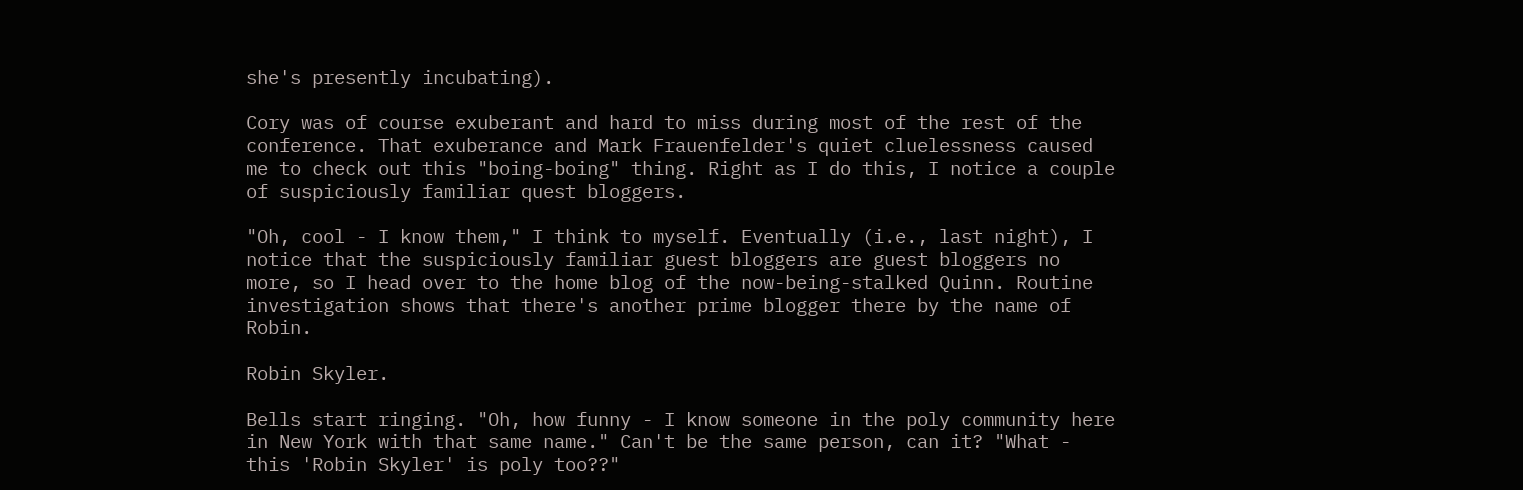she's presently incubating).

Cory was of course exuberant and hard to miss during most of the rest of the conference. That exuberance and Mark Frauenfelder's quiet cluelessness caused me to check out this "boing-boing" thing. Right as I do this, I notice a couple of suspiciously familiar quest bloggers.

"Oh, cool - I know them," I think to myself. Eventually (i.e., last night), I notice that the suspiciously familiar guest bloggers are guest bloggers no more, so I head over to the home blog of the now-being-stalked Quinn. Routine investigation shows that there's another prime blogger there by the name of Robin.

Robin Skyler.

Bells start ringing. "Oh, how funny - I know someone in the poly community here in New York with that same name." Can't be the same person, can it? "What - this 'Robin Skyler' is poly too??"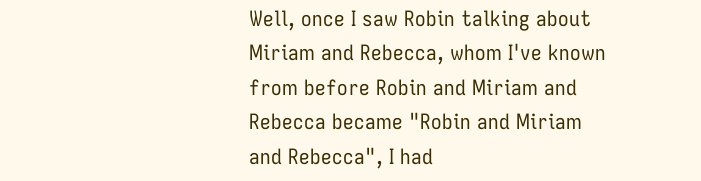Well, once I saw Robin talking about Miriam and Rebecca, whom I've known from before Robin and Miriam and Rebecca became "Robin and Miriam and Rebecca", I had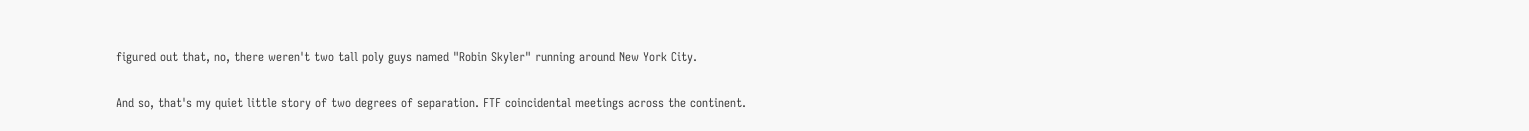figured out that, no, there weren't two tall poly guys named "Robin Skyler" running around New York City.

And so, that's my quiet little story of two degrees of separation. FTF coincidental meetings across the continent.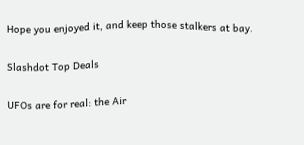Hope you enjoyed it, and keep those stalkers at bay.

Slashdot Top Deals

UFOs are for real: the Air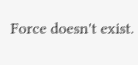Force doesn't exist.